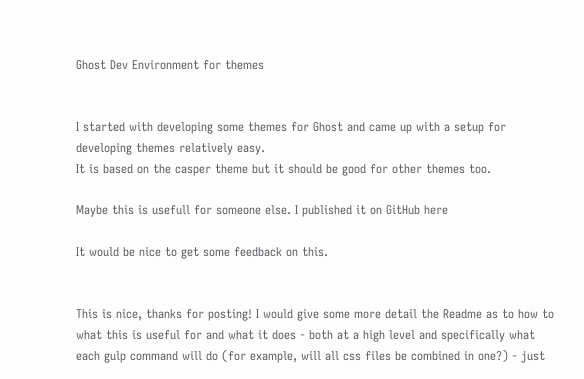Ghost Dev Environment for themes


I started with developing some themes for Ghost and came up with a setup for developing themes relatively easy.
It is based on the casper theme but it should be good for other themes too.

Maybe this is usefull for someone else. I published it on GitHub here

It would be nice to get some feedback on this.


This is nice, thanks for posting! I would give some more detail the Readme as to how to what this is useful for and what it does - both at a high level and specifically what each gulp command will do (for example, will all css files be combined in one?) - just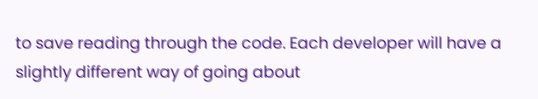to save reading through the code. Each developer will have a slightly different way of going about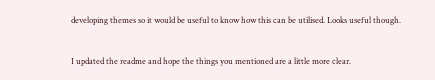developing themes so it would be useful to know how this can be utilised. Looks useful though.


I updated the readme and hope the things you mentioned are a little more clear.